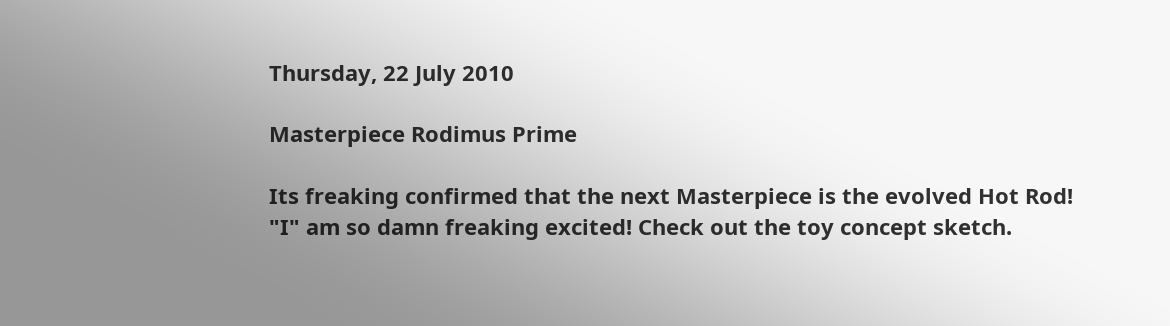Thursday, 22 July 2010

Masterpiece Rodimus Prime

Its freaking confirmed that the next Masterpiece is the evolved Hot Rod!
"I" am so damn freaking excited! Check out the toy concept sketch.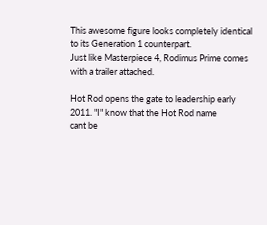This awesome figure looks completely identical to its Generation 1 counterpart.
Just like Masterpiece 4, Rodimus Prime comes with a trailer attached.

Hot Rod opens the gate to leadership early 2011. "I" know that the Hot Rod name
cant be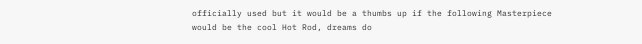officially used but it would be a thumbs up if the following Masterpiece
would be the cool Hot Rod, dreams do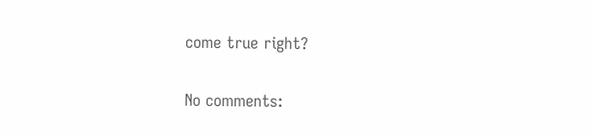come true right?

No comments: